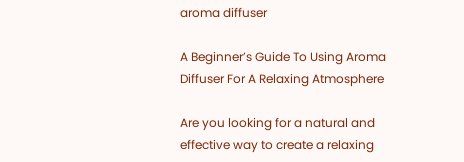aroma diffuser

A Beginner’s Guide To Using Aroma Diffuser For A Relaxing Atmosphere

Are you looking for a natural and effective way to create a relaxing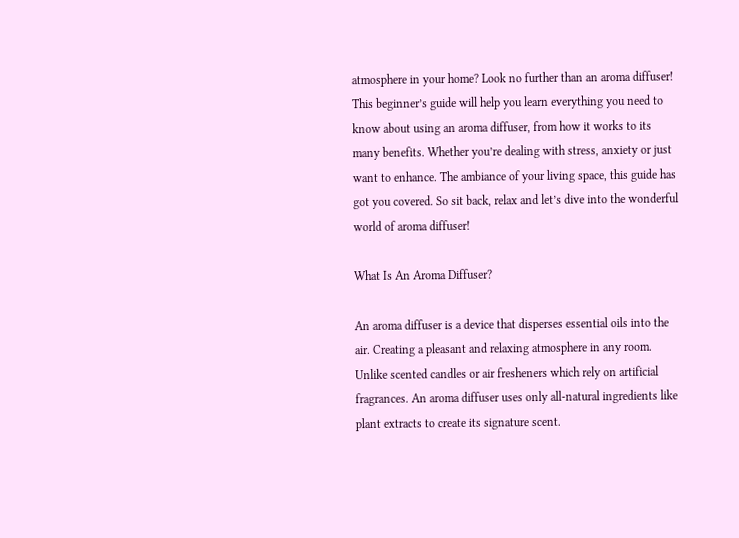atmosphere in your home? Look no further than an aroma diffuser! This beginner’s guide will help you learn everything you need to know about using an aroma diffuser, from how it works to its many benefits. Whether you’re dealing with stress, anxiety or just want to enhance. The ambiance of your living space, this guide has got you covered. So sit back, relax and let’s dive into the wonderful world of aroma diffuser!

What Is An Aroma Diffuser?

An aroma diffuser is a device that disperses essential oils into the air. Creating a pleasant and relaxing atmosphere in any room. Unlike scented candles or air fresheners which rely on artificial fragrances. An aroma diffuser uses only all-natural ingredients like plant extracts to create its signature scent.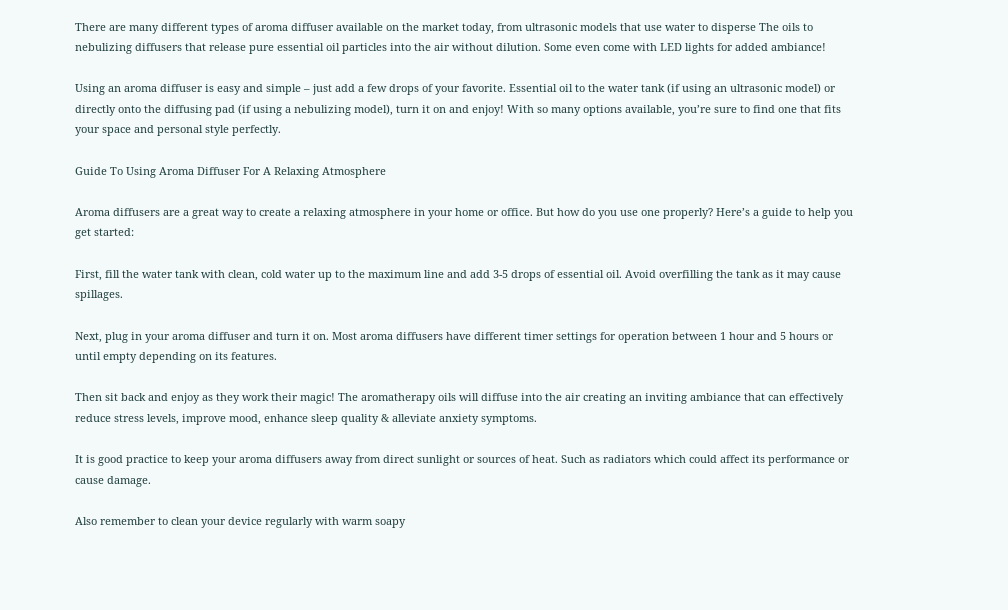There are many different types of aroma diffuser available on the market today, from ultrasonic models that use water to disperse The oils to nebulizing diffusers that release pure essential oil particles into the air without dilution. Some even come with LED lights for added ambiance!

Using an aroma diffuser is easy and simple – just add a few drops of your favorite. Essential oil to the water tank (if using an ultrasonic model) or directly onto the diffusing pad (if using a nebulizing model), turn it on and enjoy! With so many options available, you’re sure to find one that fits your space and personal style perfectly.

Guide To Using Aroma Diffuser For A Relaxing Atmosphere

Aroma diffusers are a great way to create a relaxing atmosphere in your home or office. But how do you use one properly? Here’s a guide to help you get started:

First, fill the water tank with clean, cold water up to the maximum line and add 3-5 drops of essential oil. Avoid overfilling the tank as it may cause spillages.

Next, plug in your aroma diffuser and turn it on. Most aroma diffusers have different timer settings for operation between 1 hour and 5 hours or until empty depending on its features.

Then sit back and enjoy as they work their magic! The aromatherapy oils will diffuse into the air creating an inviting ambiance that can effectively reduce stress levels, improve mood, enhance sleep quality & alleviate anxiety symptoms.

It is good practice to keep your aroma diffusers away from direct sunlight or sources of heat. Such as radiators which could affect its performance or cause damage.

Also remember to clean your device regularly with warm soapy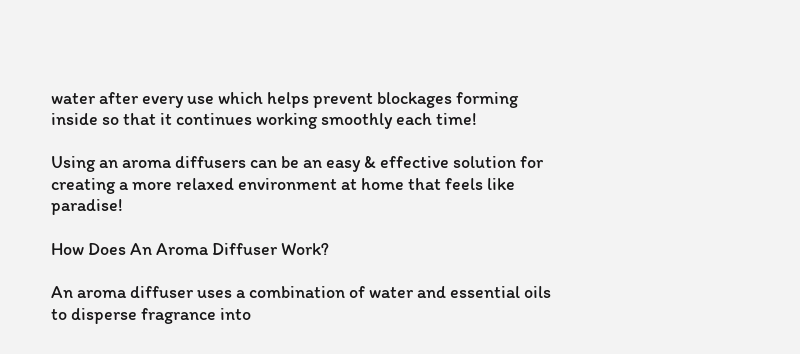water after every use which helps prevent blockages forming inside so that it continues working smoothly each time!

Using an aroma diffusers can be an easy & effective solution for creating a more relaxed environment at home that feels like paradise!

How Does An Aroma Diffuser Work?

An aroma diffuser uses a combination of water and essential oils to disperse fragrance into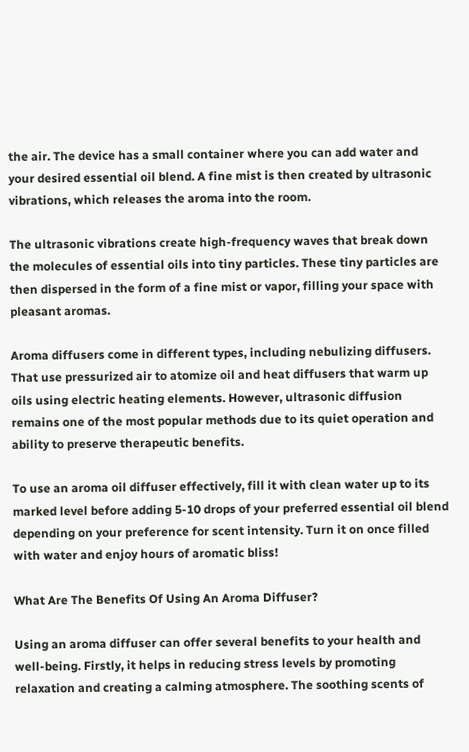the air. The device has a small container where you can add water and your desired essential oil blend. A fine mist is then created by ultrasonic vibrations, which releases the aroma into the room.

The ultrasonic vibrations create high-frequency waves that break down the molecules of essential oils into tiny particles. These tiny particles are then dispersed in the form of a fine mist or vapor, filling your space with pleasant aromas.

Aroma diffusers come in different types, including nebulizing diffusers. That use pressurized air to atomize oil and heat diffusers that warm up oils using electric heating elements. However, ultrasonic diffusion remains one of the most popular methods due to its quiet operation and ability to preserve therapeutic benefits.

To use an aroma oil diffuser effectively, fill it with clean water up to its marked level before adding 5-10 drops of your preferred essential oil blend depending on your preference for scent intensity. Turn it on once filled with water and enjoy hours of aromatic bliss!

What Are The Benefits Of Using An Aroma Diffuser?

Using an aroma diffuser can offer several benefits to your health and well-being. Firstly, it helps in reducing stress levels by promoting relaxation and creating a calming atmosphere. The soothing scents of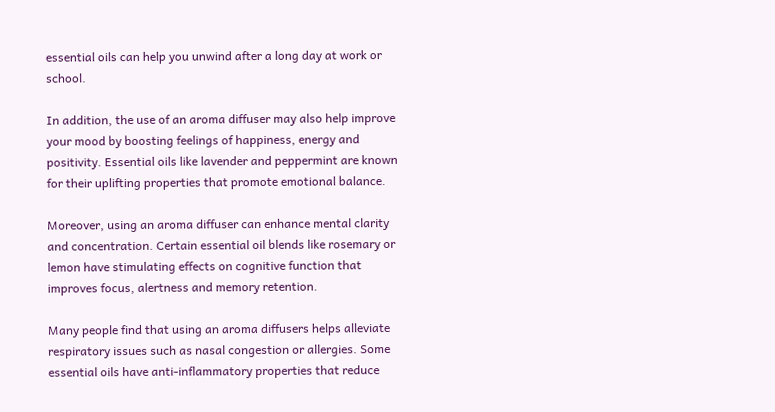essential oils can help you unwind after a long day at work or school.

In addition, the use of an aroma diffuser may also help improve your mood by boosting feelings of happiness, energy and positivity. Essential oils like lavender and peppermint are known for their uplifting properties that promote emotional balance.

Moreover, using an aroma diffuser can enhance mental clarity and concentration. Certain essential oil blends like rosemary or lemon have stimulating effects on cognitive function that improves focus, alertness and memory retention.

Many people find that using an aroma diffusers helps alleviate respiratory issues such as nasal congestion or allergies. Some essential oils have anti-inflammatory properties that reduce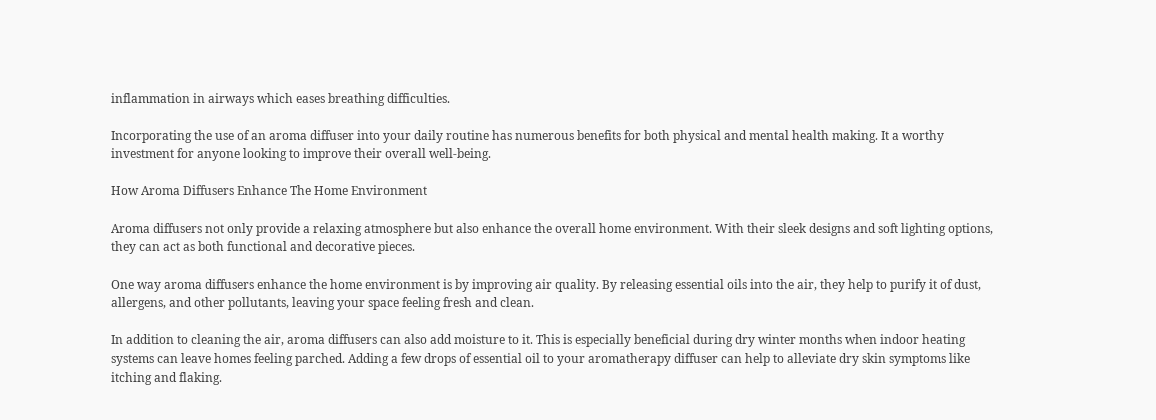inflammation in airways which eases breathing difficulties.

Incorporating the use of an aroma diffuser into your daily routine has numerous benefits for both physical and mental health making. It a worthy investment for anyone looking to improve their overall well-being.

How Aroma Diffusers Enhance The Home Environment

Aroma diffusers not only provide a relaxing atmosphere but also enhance the overall home environment. With their sleek designs and soft lighting options, they can act as both functional and decorative pieces.

One way aroma diffusers enhance the home environment is by improving air quality. By releasing essential oils into the air, they help to purify it of dust, allergens, and other pollutants, leaving your space feeling fresh and clean.

In addition to cleaning the air, aroma diffusers can also add moisture to it. This is especially beneficial during dry winter months when indoor heating systems can leave homes feeling parched. Adding a few drops of essential oil to your aromatherapy diffuser can help to alleviate dry skin symptoms like itching and flaking.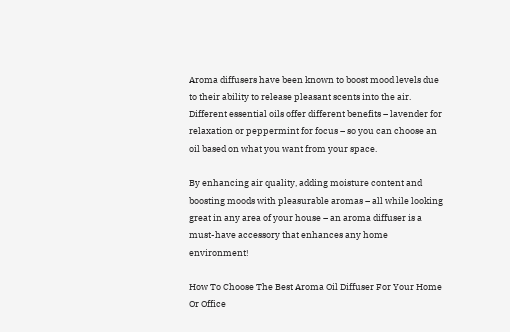Aroma diffusers have been known to boost mood levels due to their ability to release pleasant scents into the air. Different essential oils offer different benefits – lavender for relaxation or peppermint for focus – so you can choose an oil based on what you want from your space.

By enhancing air quality, adding moisture content and boosting moods with pleasurable aromas – all while looking great in any area of your house – an aroma diffuser is a must-have accessory that enhances any home environment!

How To Choose The Best Aroma Oil Diffuser For Your Home Or Office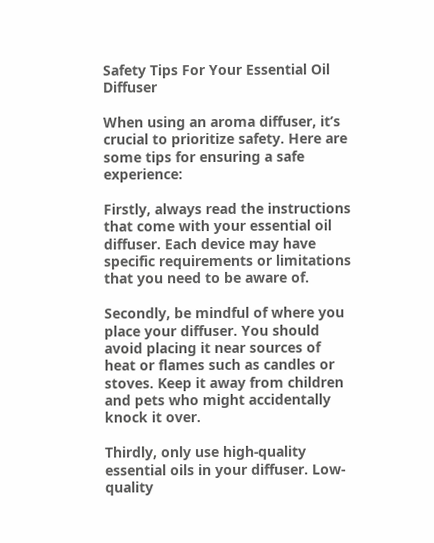Safety Tips For Your Essential Oil Diffuser

When using an aroma diffuser, it’s crucial to prioritize safety. Here are some tips for ensuring a safe experience:

Firstly, always read the instructions that come with your essential oil diffuser. Each device may have specific requirements or limitations that you need to be aware of.

Secondly, be mindful of where you place your diffuser. You should avoid placing it near sources of heat or flames such as candles or stoves. Keep it away from children and pets who might accidentally knock it over.

Thirdly, only use high-quality essential oils in your diffuser. Low-quality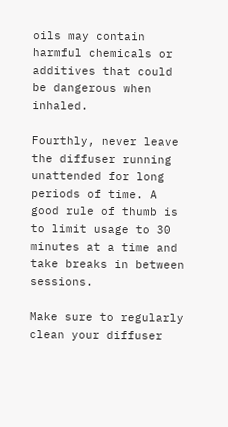oils may contain harmful chemicals or additives that could be dangerous when inhaled.

Fourthly, never leave the diffuser running unattended for long periods of time. A good rule of thumb is to limit usage to 30 minutes at a time and take breaks in between sessions.

Make sure to regularly clean your diffuser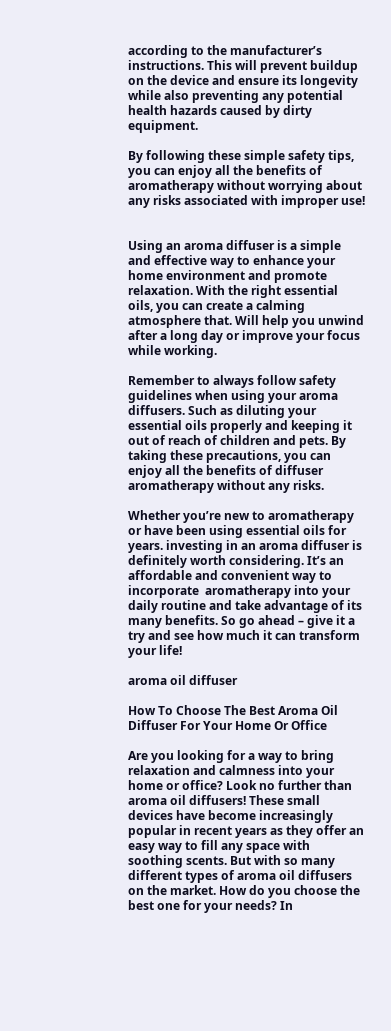according to the manufacturer’s instructions. This will prevent buildup on the device and ensure its longevity while also preventing any potential health hazards caused by dirty equipment.

By following these simple safety tips, you can enjoy all the benefits of aromatherapy without worrying about any risks associated with improper use!


Using an aroma diffuser is a simple and effective way to enhance your home environment and promote relaxation. With the right essential oils, you can create a calming atmosphere that. Will help you unwind after a long day or improve your focus while working.

Remember to always follow safety guidelines when using your aroma diffusers. Such as diluting your essential oils properly and keeping it out of reach of children and pets. By taking these precautions, you can enjoy all the benefits of diffuser aromatherapy without any risks.

Whether you’re new to aromatherapy or have been using essential oils for years. investing in an aroma diffuser is definitely worth considering. It’s an affordable and convenient way to incorporate  aromatherapy into your daily routine and take advantage of its many benefits. So go ahead – give it a try and see how much it can transform your life!

aroma oil diffuser

How To Choose The Best Aroma Oil Diffuser For Your Home Or Office

Are you looking for a way to bring relaxation and calmness into your home or office? Look no further than aroma oil diffusers! These small devices have become increasingly popular in recent years as they offer an easy way to fill any space with soothing scents. But with so many different types of aroma oil diffusers on the market. How do you choose the best one for your needs? In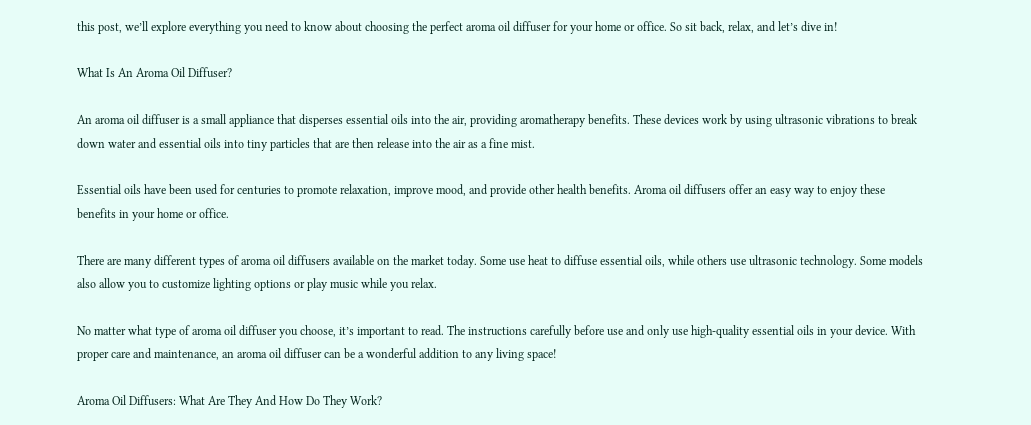this post, we’ll explore everything you need to know about choosing the perfect aroma oil diffuser for your home or office. So sit back, relax, and let’s dive in!

What Is An Aroma Oil Diffuser?

An aroma oil diffuser is a small appliance that disperses essential oils into the air, providing aromatherapy benefits. These devices work by using ultrasonic vibrations to break down water and essential oils into tiny particles that are then release into the air as a fine mist.

Essential oils have been used for centuries to promote relaxation, improve mood, and provide other health benefits. Aroma oil diffusers offer an easy way to enjoy these benefits in your home or office.

There are many different types of aroma oil diffusers available on the market today. Some use heat to diffuse essential oils, while others use ultrasonic technology. Some models also allow you to customize lighting options or play music while you relax.

No matter what type of aroma oil diffuser you choose, it’s important to read. The instructions carefully before use and only use high-quality essential oils in your device. With proper care and maintenance, an aroma oil diffuser can be a wonderful addition to any living space!

Aroma Oil Diffusers: What Are They And How Do They Work?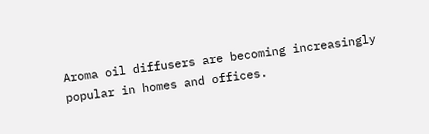Aroma oil diffusers are becoming increasingly popular in homes and offices.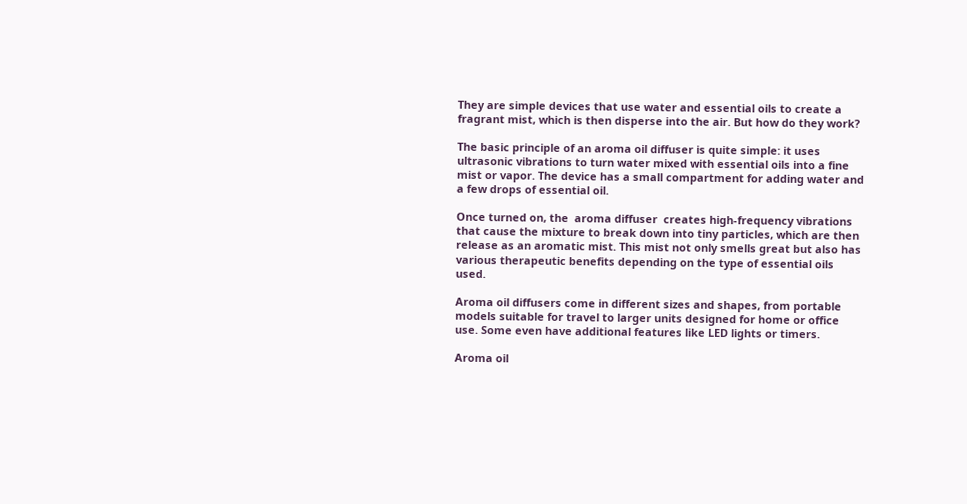They are simple devices that use water and essential oils to create a fragrant mist, which is then disperse into the air. But how do they work?

The basic principle of an aroma oil diffuser is quite simple: it uses ultrasonic vibrations to turn water mixed with essential oils into a fine mist or vapor. The device has a small compartment for adding water and a few drops of essential oil.

Once turned on, the  aroma diffuser  creates high-frequency vibrations that cause the mixture to break down into tiny particles, which are then release as an aromatic mist. This mist not only smells great but also has various therapeutic benefits depending on the type of essential oils used.

Aroma oil diffusers come in different sizes and shapes, from portable models suitable for travel to larger units designed for home or office use. Some even have additional features like LED lights or timers.

Aroma oil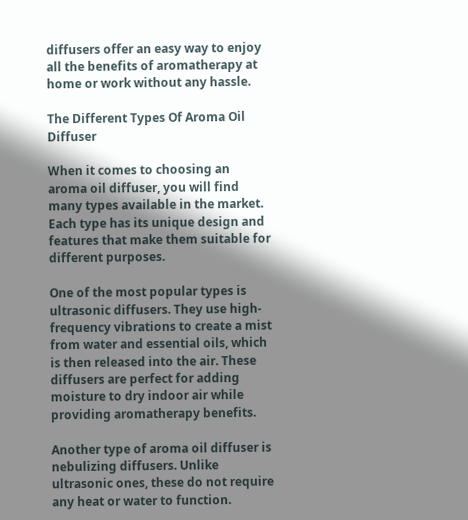diffusers offer an easy way to enjoy all the benefits of aromatherapy at home or work without any hassle.

The Different Types Of Aroma Oil Diffuser

When it comes to choosing an aroma oil diffuser, you will find many types available in the market. Each type has its unique design and features that make them suitable for different purposes.

One of the most popular types is ultrasonic diffusers. They use high-frequency vibrations to create a mist from water and essential oils, which is then released into the air. These diffusers are perfect for adding moisture to dry indoor air while providing aromatherapy benefits.

Another type of aroma oil diffuser is nebulizing diffusers. Unlike ultrasonic ones, these do not require any heat or water to function.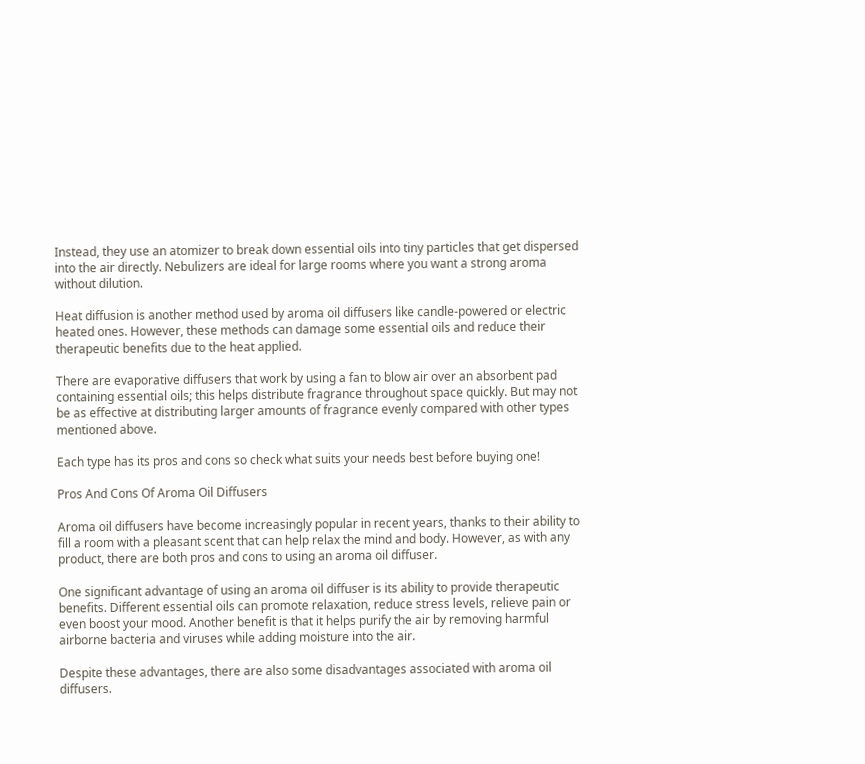Instead, they use an atomizer to break down essential oils into tiny particles that get dispersed into the air directly. Nebulizers are ideal for large rooms where you want a strong aroma without dilution.

Heat diffusion is another method used by aroma oil diffusers like candle-powered or electric heated ones. However, these methods can damage some essential oils and reduce their therapeutic benefits due to the heat applied.

There are evaporative diffusers that work by using a fan to blow air over an absorbent pad containing essential oils; this helps distribute fragrance throughout space quickly. But may not be as effective at distributing larger amounts of fragrance evenly compared with other types mentioned above.

Each type has its pros and cons so check what suits your needs best before buying one!

Pros And Cons Of Aroma Oil Diffusers

Aroma oil diffusers have become increasingly popular in recent years, thanks to their ability to fill a room with a pleasant scent that can help relax the mind and body. However, as with any product, there are both pros and cons to using an aroma oil diffuser.

One significant advantage of using an aroma oil diffuser is its ability to provide therapeutic benefits. Different essential oils can promote relaxation, reduce stress levels, relieve pain or even boost your mood. Another benefit is that it helps purify the air by removing harmful airborne bacteria and viruses while adding moisture into the air.

Despite these advantages, there are also some disadvantages associated with aroma oil diffusers.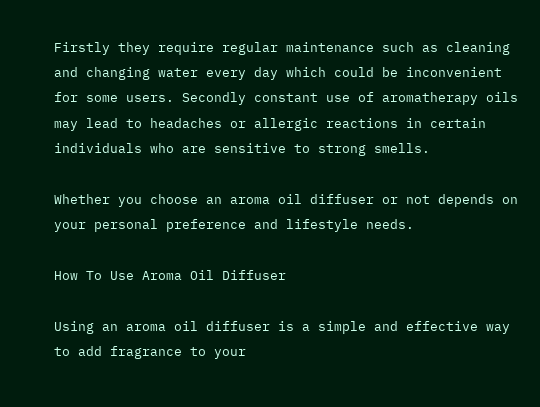Firstly they require regular maintenance such as cleaning and changing water every day which could be inconvenient for some users. Secondly constant use of aromatherapy oils may lead to headaches or allergic reactions in certain individuals who are sensitive to strong smells.

Whether you choose an aroma oil diffuser or not depends on your personal preference and lifestyle needs.

How To Use Aroma Oil Diffuser

Using an aroma oil diffuser is a simple and effective way to add fragrance to your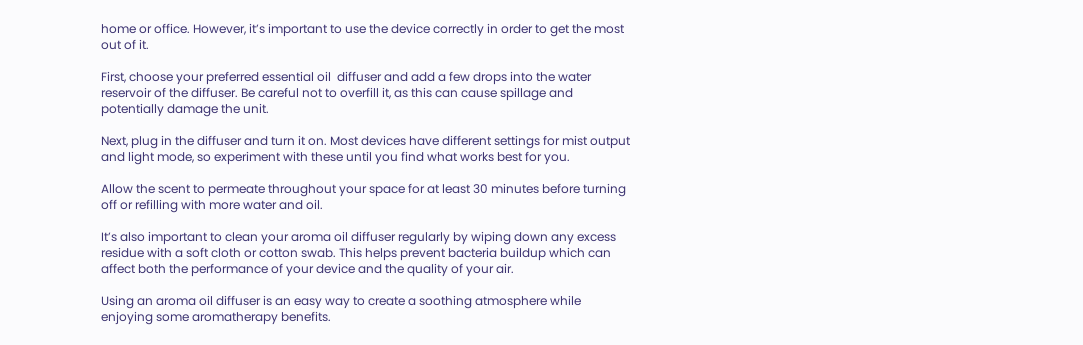home or office. However, it’s important to use the device correctly in order to get the most out of it.

First, choose your preferred essential oil  diffuser and add a few drops into the water reservoir of the diffuser. Be careful not to overfill it, as this can cause spillage and potentially damage the unit.

Next, plug in the diffuser and turn it on. Most devices have different settings for mist output and light mode, so experiment with these until you find what works best for you.

Allow the scent to permeate throughout your space for at least 30 minutes before turning off or refilling with more water and oil.

It’s also important to clean your aroma oil diffuser regularly by wiping down any excess residue with a soft cloth or cotton swab. This helps prevent bacteria buildup which can affect both the performance of your device and the quality of your air.

Using an aroma oil diffuser is an easy way to create a soothing atmosphere while enjoying some aromatherapy benefits.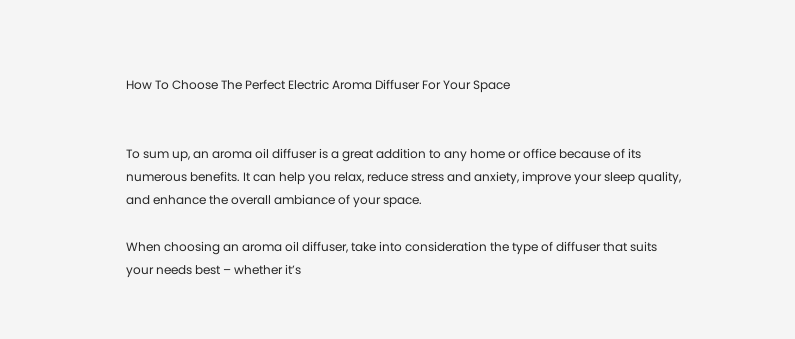How To Choose The Perfect Electric Aroma Diffuser For Your Space


To sum up, an aroma oil diffuser is a great addition to any home or office because of its numerous benefits. It can help you relax, reduce stress and anxiety, improve your sleep quality, and enhance the overall ambiance of your space.

When choosing an aroma oil diffuser, take into consideration the type of diffuser that suits your needs best – whether it’s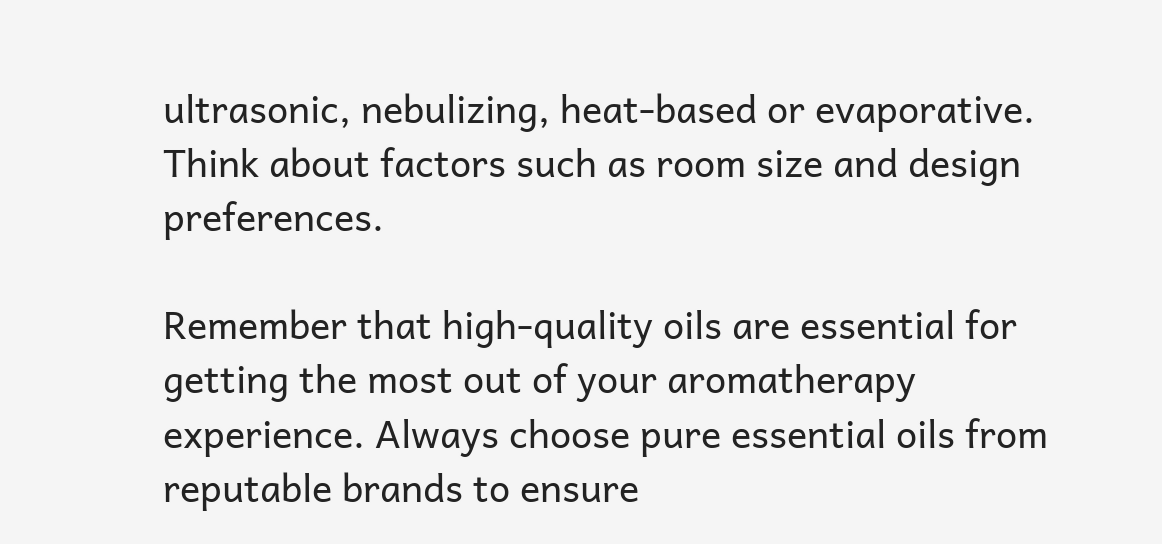ultrasonic, nebulizing, heat-based or evaporative. Think about factors such as room size and design preferences.

Remember that high-quality oils are essential for getting the most out of your aromatherapy experience. Always choose pure essential oils from reputable brands to ensure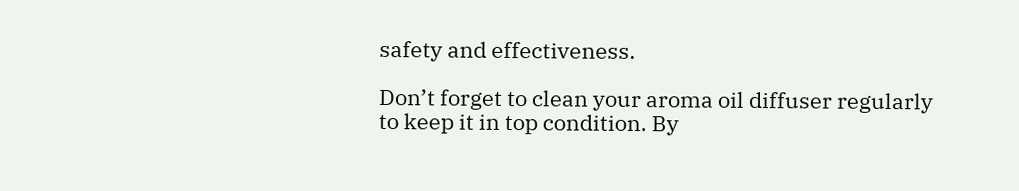safety and effectiveness.

Don’t forget to clean your aroma oil diffuser regularly to keep it in top condition. By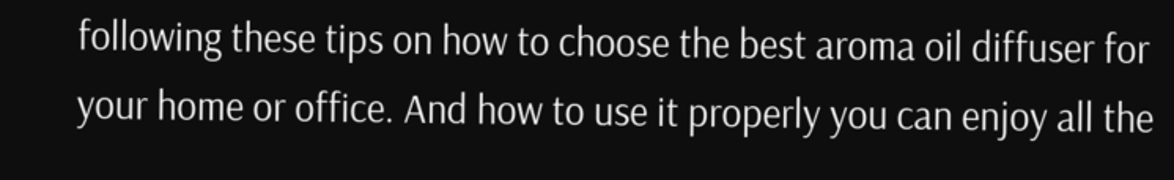following these tips on how to choose the best aroma oil diffuser for your home or office. And how to use it properly you can enjoy all the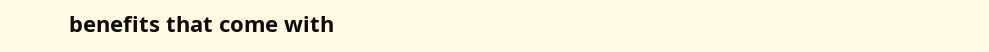benefits that come with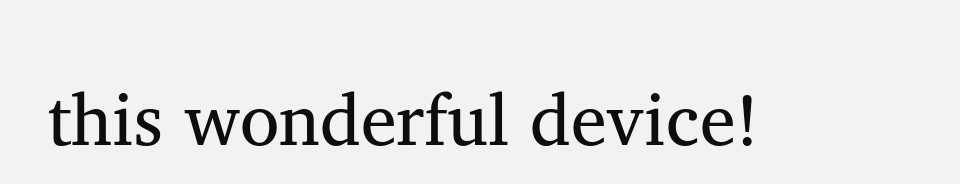this wonderful device!